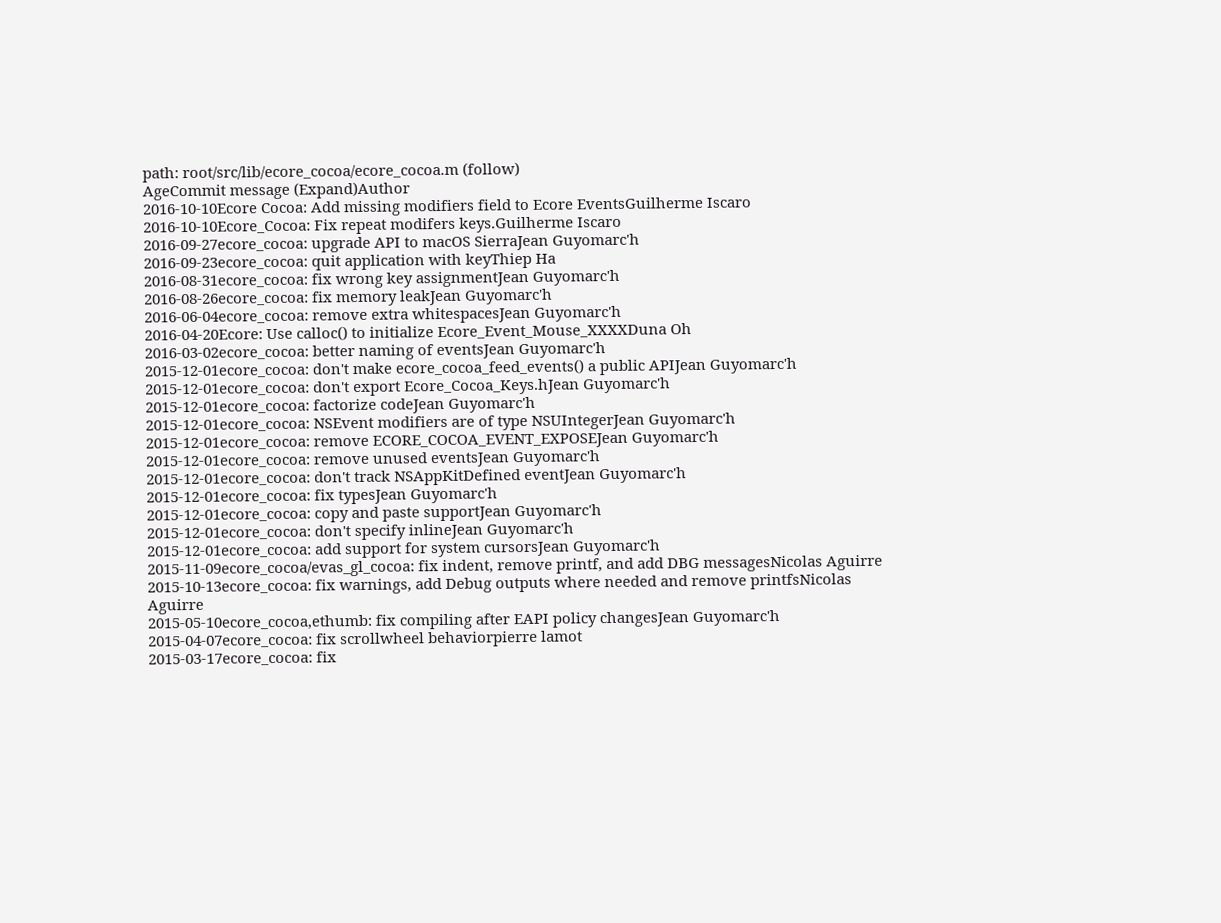path: root/src/lib/ecore_cocoa/ecore_cocoa.m (follow)
AgeCommit message (Expand)Author
2016-10-10Ecore Cocoa: Add missing modifiers field to Ecore EventsGuilherme Iscaro
2016-10-10Ecore_Cocoa: Fix repeat modifers keys.Guilherme Iscaro
2016-09-27ecore_cocoa: upgrade API to macOS SierraJean Guyomarc'h
2016-09-23ecore_cocoa: quit application with keyThiep Ha
2016-08-31ecore_cocoa: fix wrong key assignmentJean Guyomarc'h
2016-08-26ecore_cocoa: fix memory leakJean Guyomarc'h
2016-06-04ecore_cocoa: remove extra whitespacesJean Guyomarc'h
2016-04-20Ecore: Use calloc() to initialize Ecore_Event_Mouse_XXXXDuna Oh
2016-03-02ecore_cocoa: better naming of eventsJean Guyomarc'h
2015-12-01ecore_cocoa: don't make ecore_cocoa_feed_events() a public APIJean Guyomarc'h
2015-12-01ecore_cocoa: don't export Ecore_Cocoa_Keys.hJean Guyomarc'h
2015-12-01ecore_cocoa: factorize codeJean Guyomarc'h
2015-12-01ecore_cocoa: NSEvent modifiers are of type NSUIntegerJean Guyomarc'h
2015-12-01ecore_cocoa: remove ECORE_COCOA_EVENT_EXPOSEJean Guyomarc'h
2015-12-01ecore_cocoa: remove unused eventsJean Guyomarc'h
2015-12-01ecore_cocoa: don't track NSAppKitDefined eventJean Guyomarc'h
2015-12-01ecore_cocoa: fix typesJean Guyomarc'h
2015-12-01ecore_cocoa: copy and paste supportJean Guyomarc'h
2015-12-01ecore_cocoa: don't specify inlineJean Guyomarc'h
2015-12-01ecore_cocoa: add support for system cursorsJean Guyomarc'h
2015-11-09ecore_cocoa/evas_gl_cocoa: fix indent, remove printf, and add DBG messagesNicolas Aguirre
2015-10-13ecore_cocoa: fix warnings, add Debug outputs where needed and remove printfsNicolas Aguirre
2015-05-10ecore_cocoa,ethumb: fix compiling after EAPI policy changesJean Guyomarc'h
2015-04-07ecore_cocoa: fix scrollwheel behaviorpierre lamot
2015-03-17ecore_cocoa: fix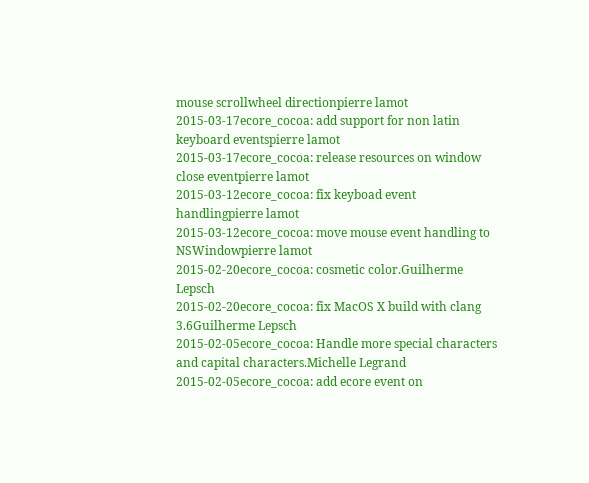mouse scrollwheel directionpierre lamot
2015-03-17ecore_cocoa: add support for non latin keyboard eventspierre lamot
2015-03-17ecore_cocoa: release resources on window close eventpierre lamot
2015-03-12ecore_cocoa: fix keyboad event handlingpierre lamot
2015-03-12ecore_cocoa: move mouse event handling to NSWindowpierre lamot
2015-02-20ecore_cocoa: cosmetic color.Guilherme Lepsch
2015-02-20ecore_cocoa: fix MacOS X build with clang 3.6Guilherme Lepsch
2015-02-05ecore_cocoa: Handle more special characters and capital characters.Michelle Legrand
2015-02-05ecore_cocoa: add ecore event on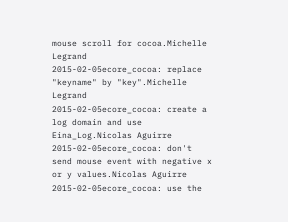mouse scroll for cocoa.Michelle Legrand
2015-02-05ecore_cocoa: replace "keyname" by "key".Michelle Legrand
2015-02-05ecore_cocoa: create a log domain and use Eina_Log.Nicolas Aguirre
2015-02-05ecore_cocoa: don't send mouse event with negative x or y values.Nicolas Aguirre
2015-02-05ecore_cocoa: use the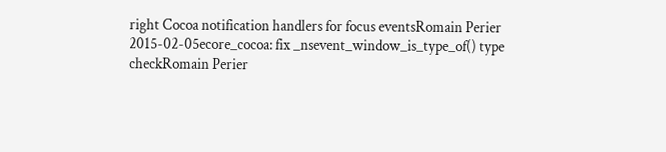right Cocoa notification handlers for focus eventsRomain Perier
2015-02-05ecore_cocoa: fix _nsevent_window_is_type_of() type checkRomain Perier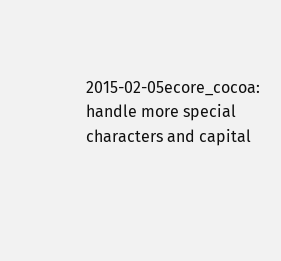2015-02-05ecore_cocoa: handle more special characters and capital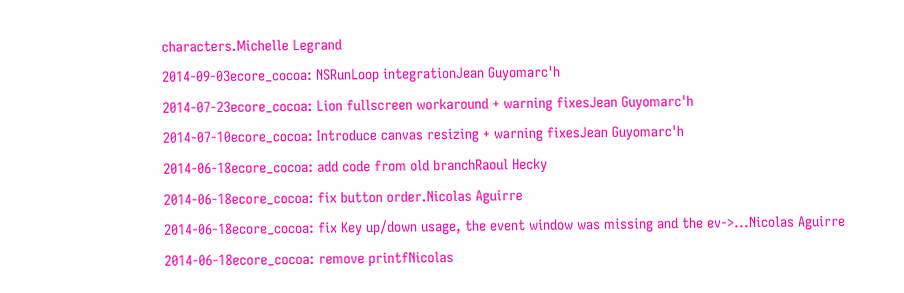characters.Michelle Legrand
2014-09-03ecore_cocoa: NSRunLoop integrationJean Guyomarc'h
2014-07-23ecore_cocoa: Lion fullscreen workaround + warning fixesJean Guyomarc'h
2014-07-10ecore_cocoa: Introduce canvas resizing + warning fixesJean Guyomarc'h
2014-06-18ecore_cocoa: add code from old branchRaoul Hecky
2014-06-18ecore_cocoa: fix button order.Nicolas Aguirre
2014-06-18ecore_cocoa: fix Key up/down usage, the event window was missing and the ev->...Nicolas Aguirre
2014-06-18ecore_cocoa: remove printfNicolas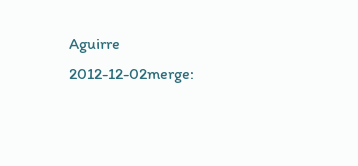Aguirre
2012-12-02merge: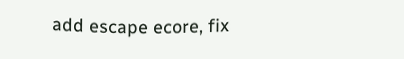add escape ecore, fix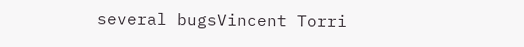several bugsVincent Torri